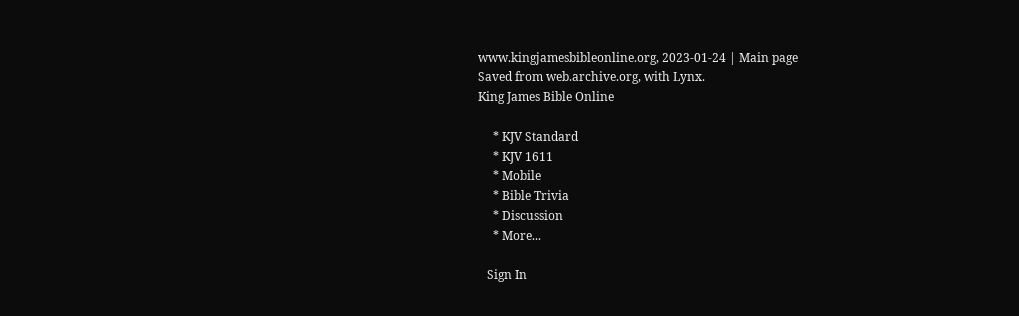www.kingjamesbibleonline.org, 2023-01-24 | Main page
Saved from web.archive.org, with Lynx.
King James Bible Online

     * KJV Standard
     * KJV 1611
     * Mobile
     * Bible Trivia
     * Discussion
     * More...

   Sign In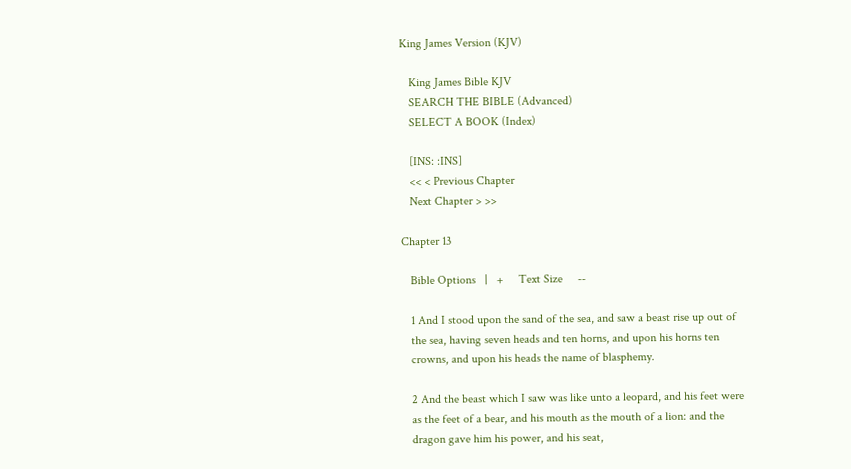King James Version (KJV)

   King James Bible KJV
   SEARCH THE BIBLE (Advanced)
   SELECT A BOOK (Index)

   [INS: :INS]
   << < Previous Chapter
   Next Chapter > >>

Chapter 13

   Bible Options   |   +     Text Size     --

   1 And I stood upon the sand of the sea, and saw a beast rise up out of
   the sea, having seven heads and ten horns, and upon his horns ten
   crowns, and upon his heads the name of blasphemy.

   2 And the beast which I saw was like unto a leopard, and his feet were
   as the feet of a bear, and his mouth as the mouth of a lion: and the
   dragon gave him his power, and his seat,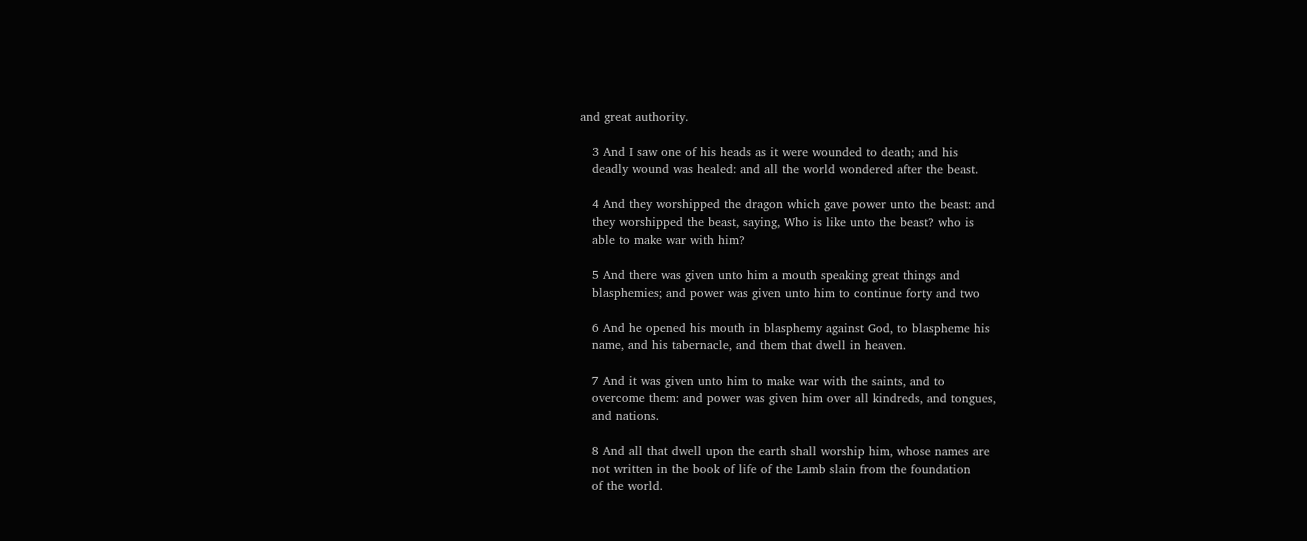and great authority.

   3 And I saw one of his heads as it were wounded to death; and his
   deadly wound was healed: and all the world wondered after the beast.

   4 And they worshipped the dragon which gave power unto the beast: and
   they worshipped the beast, saying, Who is like unto the beast? who is
   able to make war with him?

   5 And there was given unto him a mouth speaking great things and
   blasphemies; and power was given unto him to continue forty and two

   6 And he opened his mouth in blasphemy against God, to blaspheme his
   name, and his tabernacle, and them that dwell in heaven.

   7 And it was given unto him to make war with the saints, and to
   overcome them: and power was given him over all kindreds, and tongues,
   and nations.

   8 And all that dwell upon the earth shall worship him, whose names are
   not written in the book of life of the Lamb slain from the foundation
   of the world.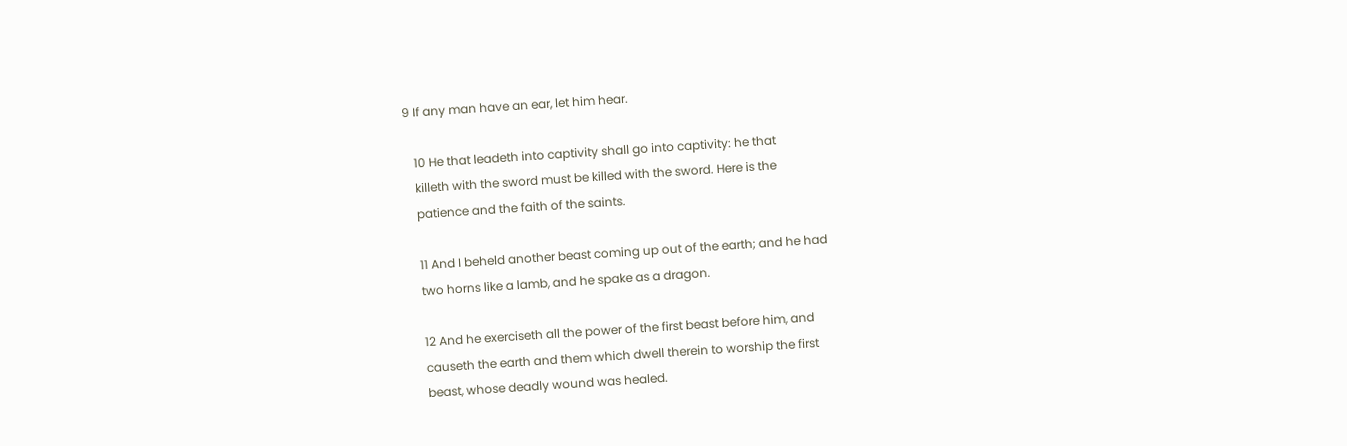9 If any man have an ear, let him hear.

   10 He that leadeth into captivity shall go into captivity: he that
   killeth with the sword must be killed with the sword. Here is the
   patience and the faith of the saints.

   11 And I beheld another beast coming up out of the earth; and he had
   two horns like a lamb, and he spake as a dragon.

   12 And he exerciseth all the power of the first beast before him, and
   causeth the earth and them which dwell therein to worship the first
   beast, whose deadly wound was healed.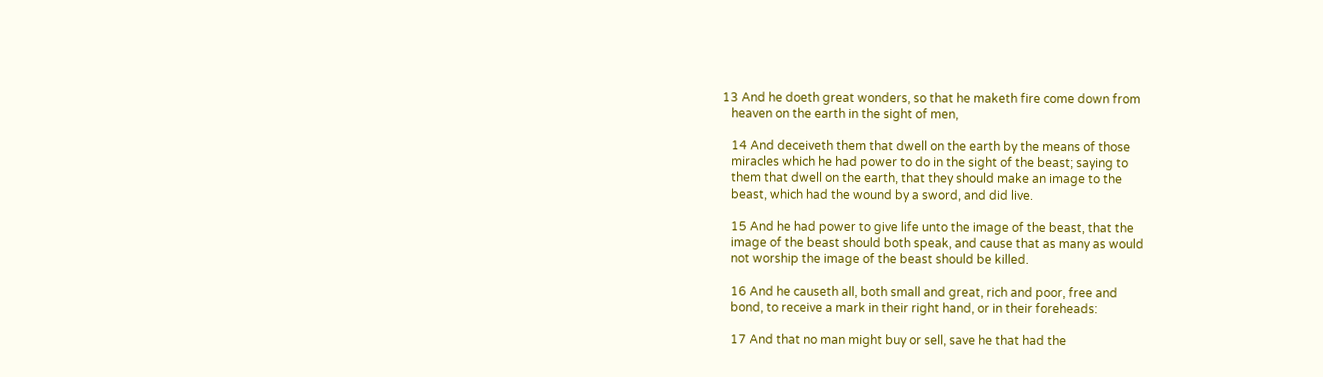13 And he doeth great wonders, so that he maketh fire come down from
   heaven on the earth in the sight of men,

   14 And deceiveth them that dwell on the earth by the means of those
   miracles which he had power to do in the sight of the beast; saying to
   them that dwell on the earth, that they should make an image to the
   beast, which had the wound by a sword, and did live.

   15 And he had power to give life unto the image of the beast, that the
   image of the beast should both speak, and cause that as many as would
   not worship the image of the beast should be killed.

   16 And he causeth all, both small and great, rich and poor, free and
   bond, to receive a mark in their right hand, or in their foreheads:

   17 And that no man might buy or sell, save he that had the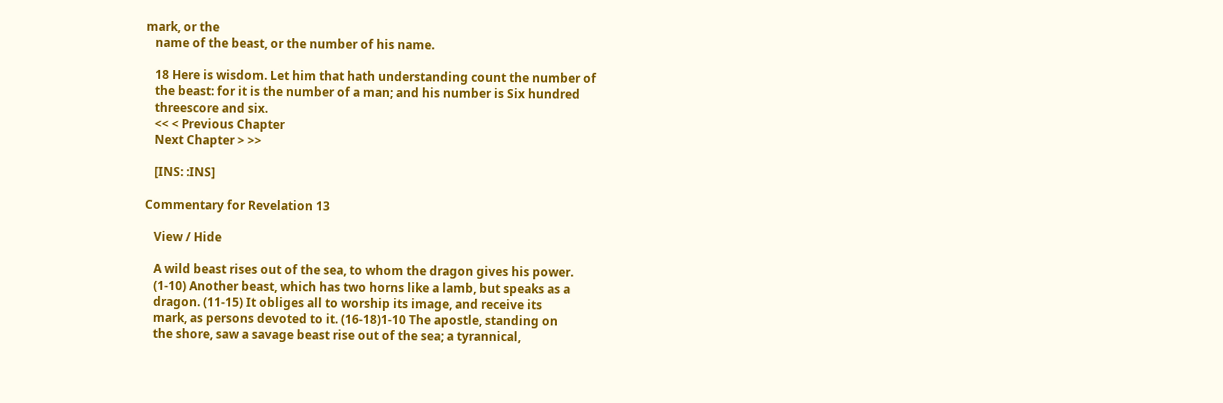mark, or the
   name of the beast, or the number of his name.

   18 Here is wisdom. Let him that hath understanding count the number of
   the beast: for it is the number of a man; and his number is Six hundred
   threescore and six.
   << < Previous Chapter
   Next Chapter > >>

   [INS: :INS]

Commentary for Revelation 13

   View / Hide

   A wild beast rises out of the sea, to whom the dragon gives his power.
   (1-10) Another beast, which has two horns like a lamb, but speaks as a
   dragon. (11-15) It obliges all to worship its image, and receive its
   mark, as persons devoted to it. (16-18)1-10 The apostle, standing on
   the shore, saw a savage beast rise out of the sea; a tyrannical,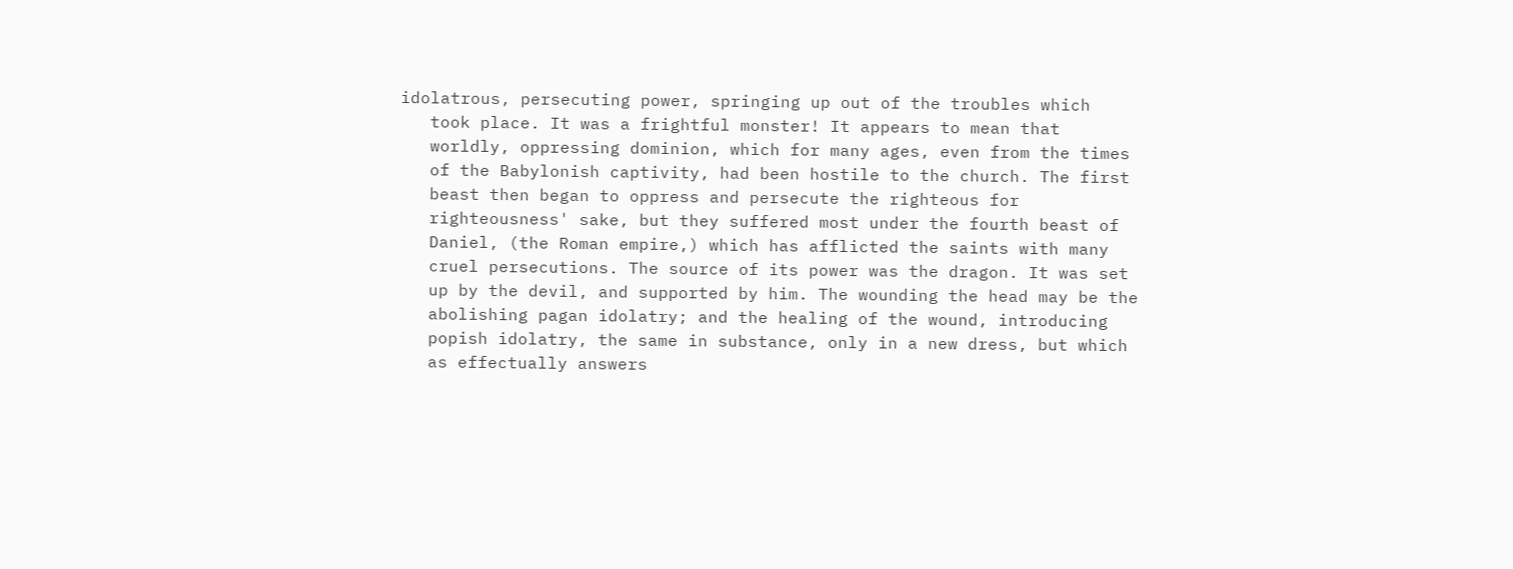idolatrous, persecuting power, springing up out of the troubles which
   took place. It was a frightful monster! It appears to mean that
   worldly, oppressing dominion, which for many ages, even from the times
   of the Babylonish captivity, had been hostile to the church. The first
   beast then began to oppress and persecute the righteous for
   righteousness' sake, but they suffered most under the fourth beast of
   Daniel, (the Roman empire,) which has afflicted the saints with many
   cruel persecutions. The source of its power was the dragon. It was set
   up by the devil, and supported by him. The wounding the head may be the
   abolishing pagan idolatry; and the healing of the wound, introducing
   popish idolatry, the same in substance, only in a new dress, but which
   as effectually answers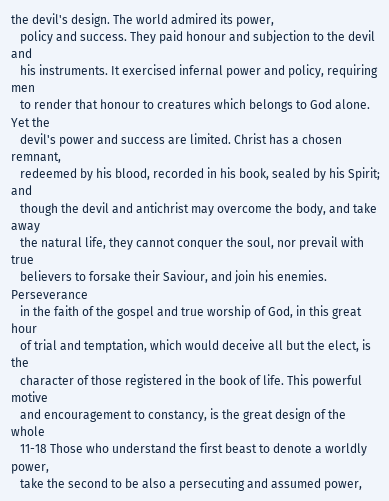the devil's design. The world admired its power,
   policy and success. They paid honour and subjection to the devil and
   his instruments. It exercised infernal power and policy, requiring men
   to render that honour to creatures which belongs to God alone. Yet the
   devil's power and success are limited. Christ has a chosen remnant,
   redeemed by his blood, recorded in his book, sealed by his Spirit; and
   though the devil and antichrist may overcome the body, and take away
   the natural life, they cannot conquer the soul, nor prevail with true
   believers to forsake their Saviour, and join his enemies. Perseverance
   in the faith of the gospel and true worship of God, in this great hour
   of trial and temptation, which would deceive all but the elect, is the
   character of those registered in the book of life. This powerful motive
   and encouragement to constancy, is the great design of the whole
   11-18 Those who understand the first beast to denote a worldly power,
   take the second to be also a persecuting and assumed power,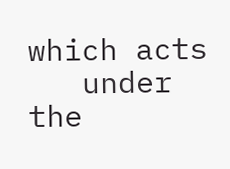which acts
   under the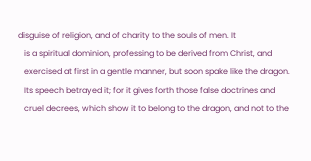disguise of religion, and of charity to the souls of men. It
   is a spiritual dominion, professing to be derived from Christ, and
   exercised at first in a gentle manner, but soon spake like the dragon.
   Its speech betrayed it; for it gives forth those false doctrines and
   cruel decrees, which show it to belong to the dragon, and not to the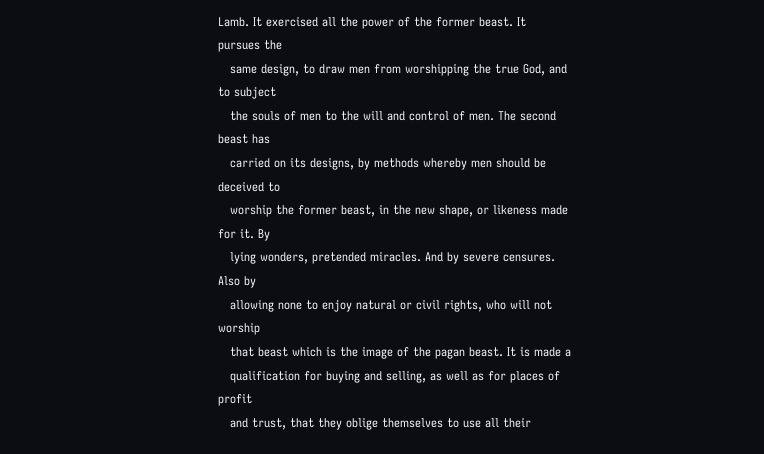Lamb. It exercised all the power of the former beast. It pursues the
   same design, to draw men from worshipping the true God, and to subject
   the souls of men to the will and control of men. The second beast has
   carried on its designs, by methods whereby men should be deceived to
   worship the former beast, in the new shape, or likeness made for it. By
   lying wonders, pretended miracles. And by severe censures. Also by
   allowing none to enjoy natural or civil rights, who will not worship
   that beast which is the image of the pagan beast. It is made a
   qualification for buying and selling, as well as for places of profit
   and trust, that they oblige themselves to use all their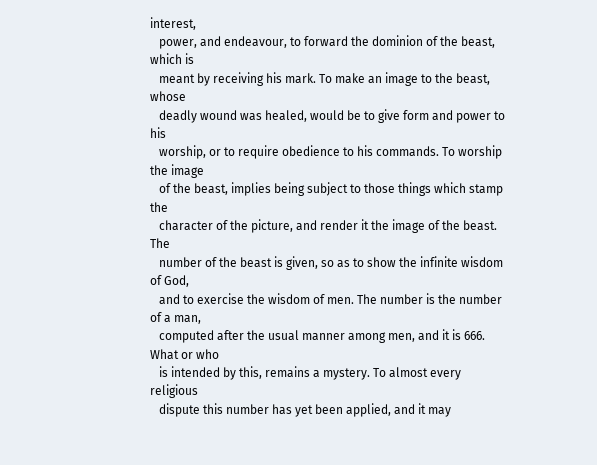interest,
   power, and endeavour, to forward the dominion of the beast, which is
   meant by receiving his mark. To make an image to the beast, whose
   deadly wound was healed, would be to give form and power to his
   worship, or to require obedience to his commands. To worship the image
   of the beast, implies being subject to those things which stamp the
   character of the picture, and render it the image of the beast. The
   number of the beast is given, so as to show the infinite wisdom of God,
   and to exercise the wisdom of men. The number is the number of a man,
   computed after the usual manner among men, and it is 666. What or who
   is intended by this, remains a mystery. To almost every religious
   dispute this number has yet been applied, and it may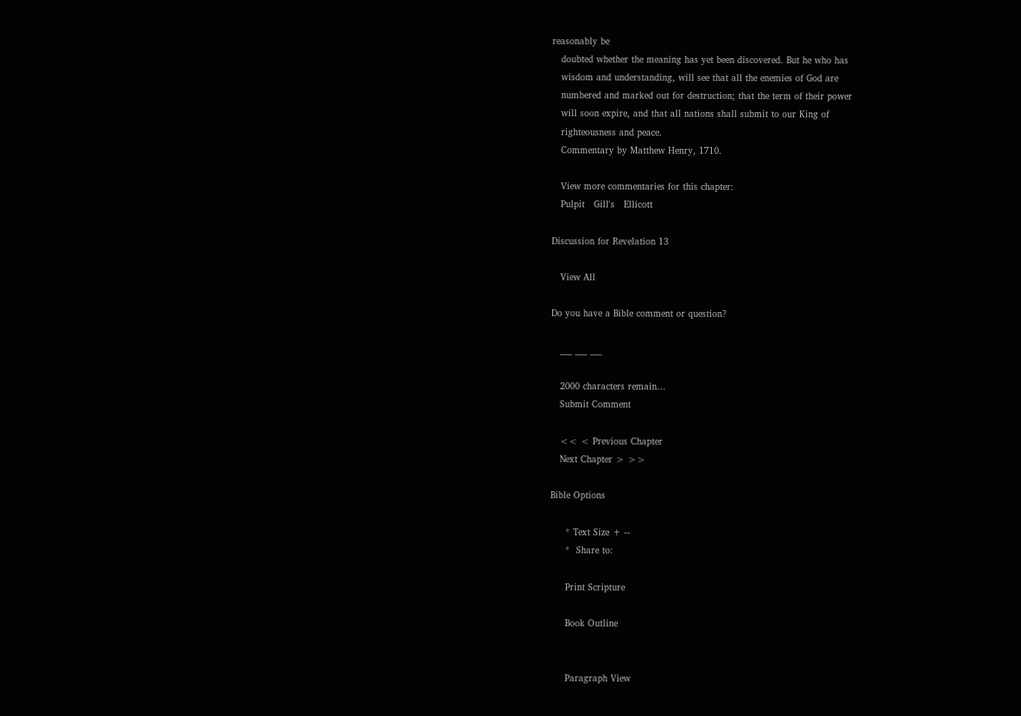reasonably be
   doubted whether the meaning has yet been discovered. But he who has
   wisdom and understanding, will see that all the enemies of God are
   numbered and marked out for destruction; that the term of their power
   will soon expire, and that all nations shall submit to our King of
   righteousness and peace.
   Commentary by Matthew Henry, 1710.

   View more commentaries for this chapter:
   Pulpit   Gill's   Ellicott

Discussion for Revelation 13

   View All

Do you have a Bible comment or question?

   ___ ___ ___

   2000 characters remain...
   Submit Comment

   << < Previous Chapter
   Next Chapter > >>

Bible Options

     * Text Size + --
     *  Share to:

     Print Scripture

     Book Outline


     Paragraph View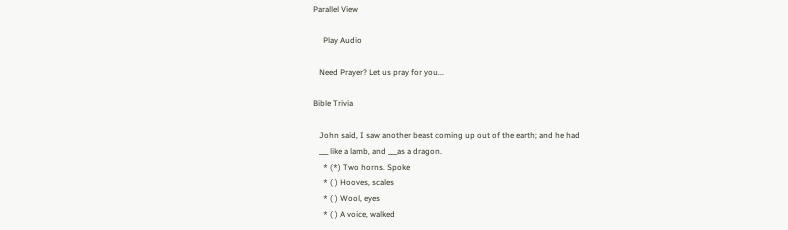Parallel View

     Play Audio

   Need Prayer? Let us pray for you...

Bible Trivia

   John said, I saw another beast coming up out of the earth; and he had
   ___ like a lamb, and ___as a dragon.
     * (*) Two horns. Spoke
     * ( ) Hooves, scales
     * ( ) Wool, eyes
     * ( ) A voice, walked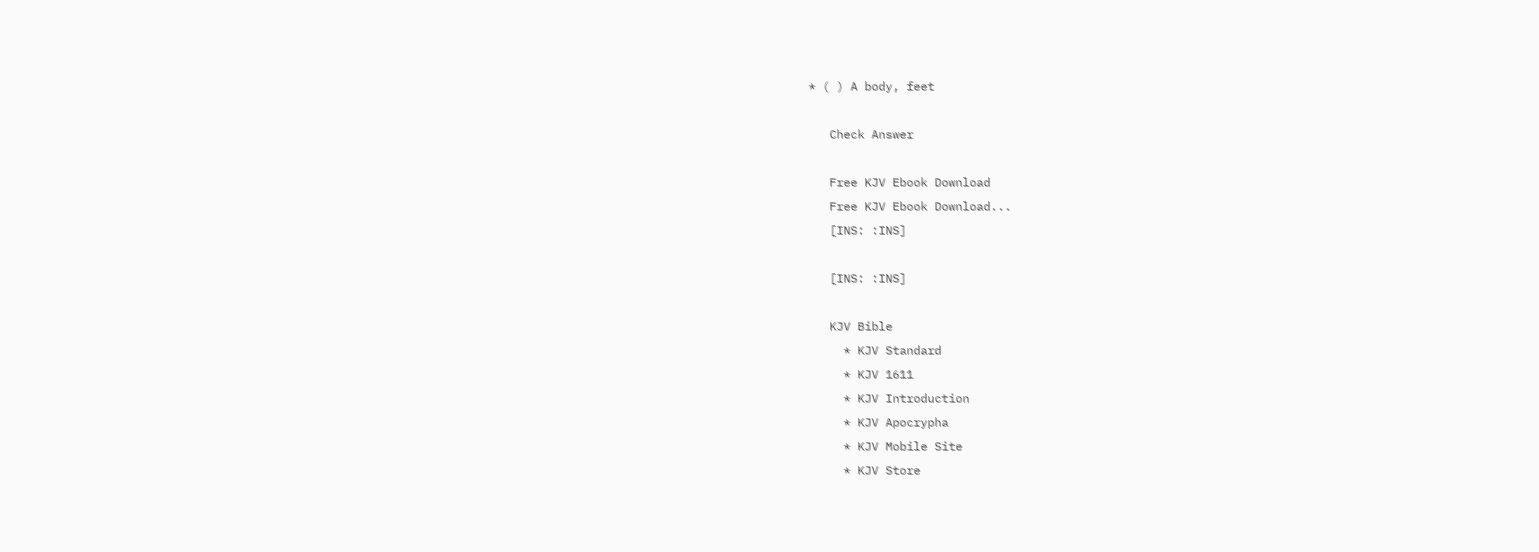* ( ) A body, feet

   Check Answer

   Free KJV Ebook Download
   Free KJV Ebook Download...
   [INS: :INS]

   [INS: :INS]

   KJV Bible
     * KJV Standard
     * KJV 1611
     * KJV Introduction
     * KJV Apocrypha
     * KJV Mobile Site
     * KJV Store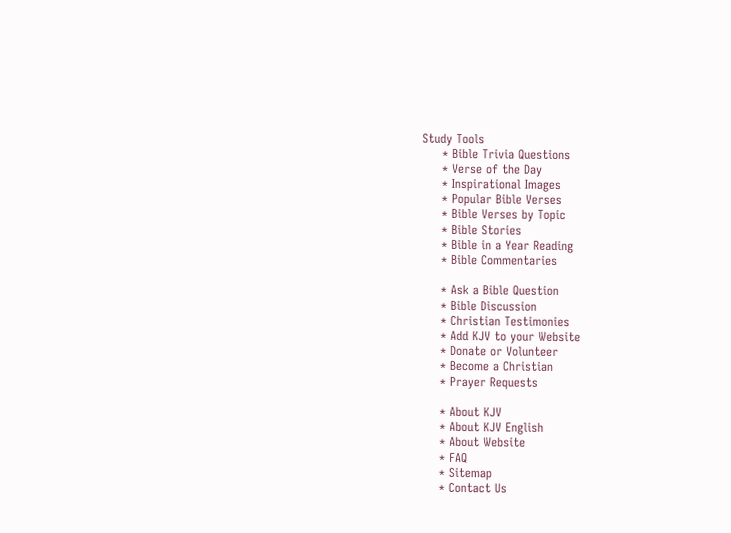Study Tools
     * Bible Trivia Questions
     * Verse of the Day
     * Inspirational Images
     * Popular Bible Verses
     * Bible Verses by Topic
     * Bible Stories
     * Bible in a Year Reading
     * Bible Commentaries

     * Ask a Bible Question
     * Bible Discussion
     * Christian Testimonies
     * Add KJV to your Website
     * Donate or Volunteer
     * Become a Christian
     * Prayer Requests

     * About KJV
     * About KJV English
     * About Website
     * FAQ
     * Sitemap
     * Contact Us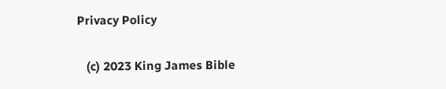Privacy Policy

   (c) 2023 King James Bible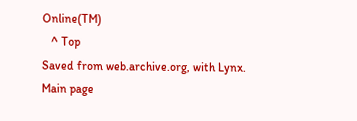Online(TM)
   ^ Top
Saved from web.archive.org, with Lynx.
Main page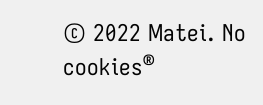© 2022 Matei. No cookies®